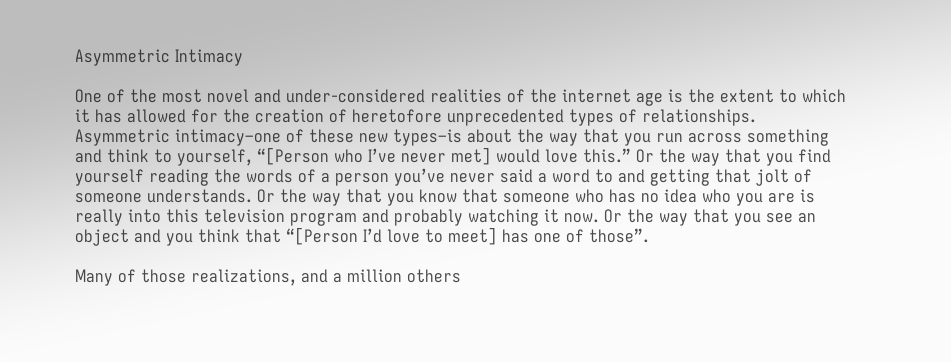Asymmetric Intimacy

One of the most novel and under-considered realities of the internet age is the extent to which it has allowed for the creation of heretofore unprecedented types of relationships. Asymmetric intimacy–one of these new types–is about the way that you run across something and think to yourself, “[Person who I’ve never met] would love this.” Or the way that you find yourself reading the words of a person you’ve never said a word to and getting that jolt of someone understands. Or the way that you know that someone who has no idea who you are is really into this television program and probably watching it now. Or the way that you see an object and you think that “[Person I’d love to meet] has one of those”.

Many of those realizations, and a million others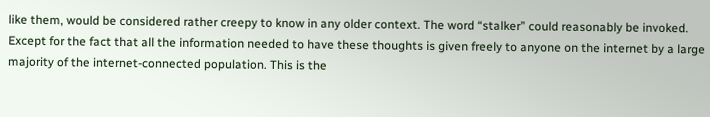like them, would be considered rather creepy to know in any older context. The word “stalker” could reasonably be invoked. Except for the fact that all the information needed to have these thoughts is given freely to anyone on the internet by a large majority of the internet-connected population. This is the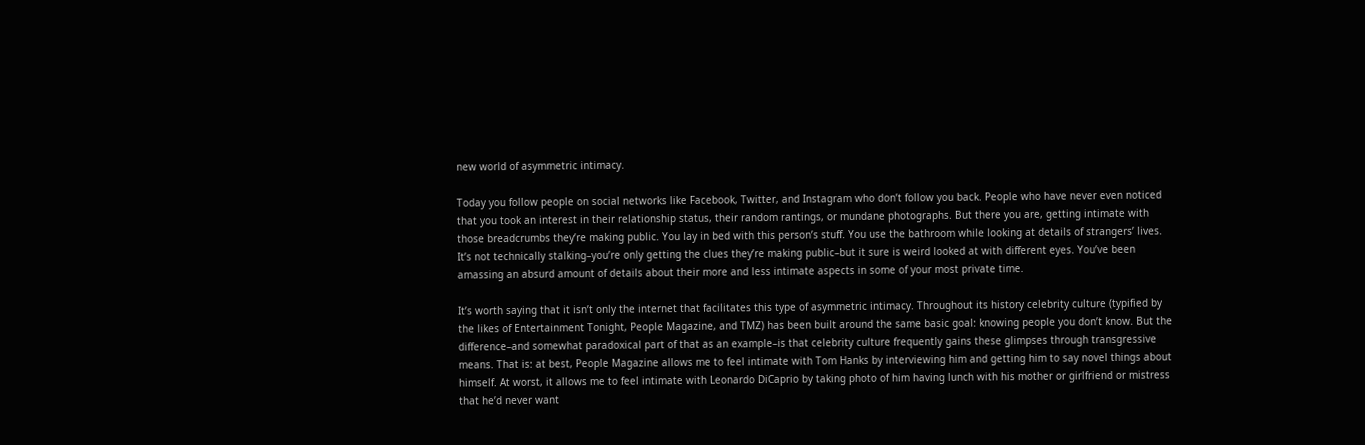new world of asymmetric intimacy.

Today you follow people on social networks like Facebook, Twitter, and Instagram who don’t follow you back. People who have never even noticed that you took an interest in their relationship status, their random rantings, or mundane photographs. But there you are, getting intimate with those breadcrumbs they’re making public. You lay in bed with this person’s stuff. You use the bathroom while looking at details of strangers’ lives. It’s not technically stalking–you’re only getting the clues they’re making public–but it sure is weird looked at with different eyes. You’ve been amassing an absurd amount of details about their more and less intimate aspects in some of your most private time.

It’s worth saying that it isn’t only the internet that facilitates this type of asymmetric intimacy. Throughout its history celebrity culture (typified by the likes of Entertainment Tonight, People Magazine, and TMZ) has been built around the same basic goal: knowing people you don’t know. But the difference–and somewhat paradoxical part of that as an example–is that celebrity culture frequently gains these glimpses through transgressive means. That is: at best, People Magazine allows me to feel intimate with Tom Hanks by interviewing him and getting him to say novel things about himself. At worst, it allows me to feel intimate with Leonardo DiCaprio by taking photo of him having lunch with his mother or girlfriend or mistress that he’d never want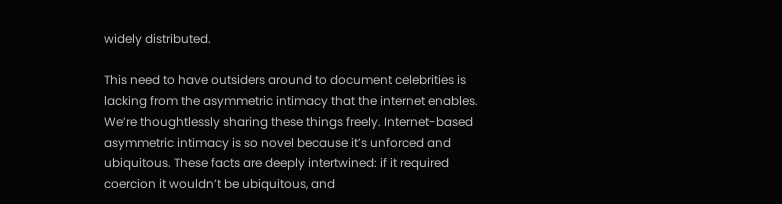widely distributed.

This need to have outsiders around to document celebrities is lacking from the asymmetric intimacy that the internet enables. We’re thoughtlessly sharing these things freely. Internet-based asymmetric intimacy is so novel because it’s unforced and ubiquitous. These facts are deeply intertwined: if it required coercion it wouldn’t be ubiquitous, and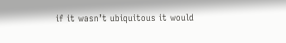if it wasn’t ubiquitous it would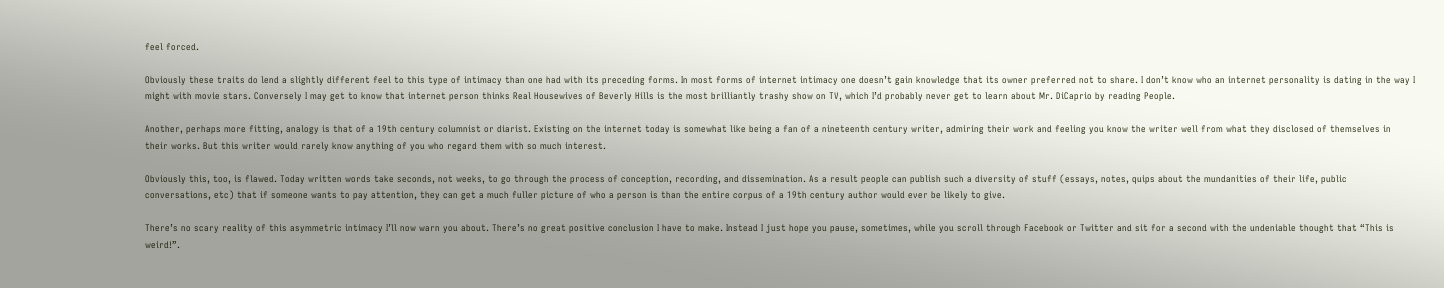feel forced.

Obviously these traits do lend a slightly different feel to this type of intimacy than one had with its preceding forms. In most forms of internet intimacy one doesn’t gain knowledge that its owner preferred not to share. I don’t know who an internet personality is dating in the way I might with movie stars. Conversely I may get to know that internet person thinks Real Housewives of Beverly Hills is the most brilliantly trashy show on TV, which I’d probably never get to learn about Mr. DiCaprio by reading People.

Another, perhaps more fitting, analogy is that of a 19th century columnist or diarist. Existing on the internet today is somewhat like being a fan of a nineteenth century writer, admiring their work and feeling you know the writer well from what they disclosed of themselves in their works. But this writer would rarely know anything of you who regard them with so much interest.

Obviously this, too, is flawed. Today written words take seconds, not weeks, to go through the process of conception, recording, and dissemination. As a result people can publish such a diversity of stuff (essays, notes, quips about the mundanities of their life, public conversations, etc) that if someone wants to pay attention, they can get a much fuller picture of who a person is than the entire corpus of a 19th century author would ever be likely to give.

There’s no scary reality of this asymmetric intimacy I’ll now warn you about. There’s no great positive conclusion I have to make. Instead I just hope you pause, sometimes, while you scroll through Facebook or Twitter and sit for a second with the undeniable thought that “This is weird!”.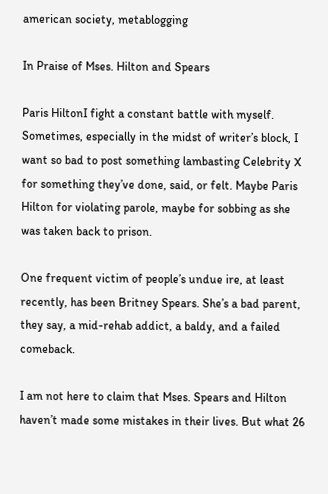american society, metablogging

In Praise of Mses. Hilton and Spears

Paris HiltonI fight a constant battle with myself. Sometimes, especially in the midst of writer’s block, I want so bad to post something lambasting Celebrity X for something they’ve done, said, or felt. Maybe Paris Hilton for violating parole, maybe for sobbing as she was taken back to prison.

One frequent victim of people’s undue ire, at least recently, has been Britney Spears. She’s a bad parent, they say, a mid-rehab addict, a baldy, and a failed comeback.

I am not here to claim that Mses. Spears and Hilton haven’t made some mistakes in their lives. But what 26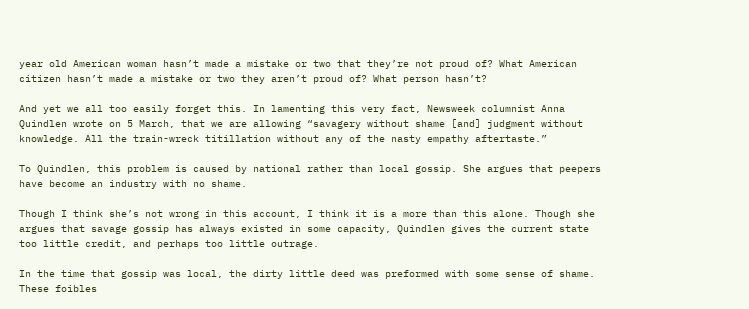year old American woman hasn’t made a mistake or two that they’re not proud of? What American citizen hasn’t made a mistake or two they aren’t proud of? What person hasn’t?

And yet we all too easily forget this. In lamenting this very fact, Newsweek columnist Anna Quindlen wrote on 5 March, that we are allowing “savagery without shame [and] judgment without knowledge. All the train-wreck titillation without any of the nasty empathy aftertaste.”

To Quindlen, this problem is caused by national rather than local gossip. She argues that peepers have become an industry with no shame.

Though I think she’s not wrong in this account, I think it is a more than this alone. Though she argues that savage gossip has always existed in some capacity, Quindlen gives the current state too little credit, and perhaps too little outrage.

In the time that gossip was local, the dirty little deed was preformed with some sense of shame. These foibles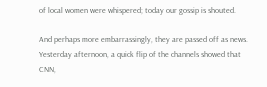of local women were whispered; today our gossip is shouted.

And perhaps more embarrassingly, they are passed off as news. Yesterday afternoon, a quick flip of the channels showed that CNN,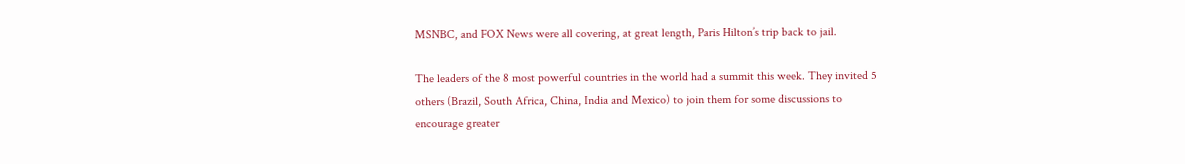MSNBC, and FOX News were all covering, at great length, Paris Hilton’s trip back to jail.

The leaders of the 8 most powerful countries in the world had a summit this week. They invited 5 others (Brazil, South Africa, China, India and Mexico) to join them for some discussions to encourage greater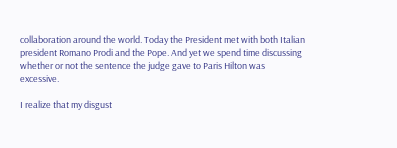collaboration around the world. Today the President met with both Italian president Romano Prodi and the Pope. And yet we spend time discussing whether or not the sentence the judge gave to Paris Hilton was excessive.

I realize that my disgust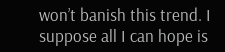won’t banish this trend. I suppose all I can hope is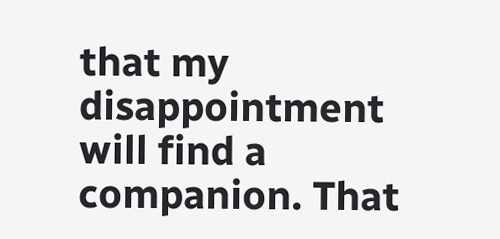that my disappointment will find a companion. That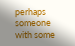perhaps someone with some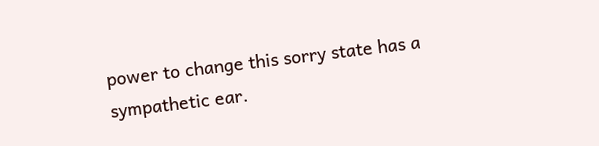power to change this sorry state has a sympathetic ear.